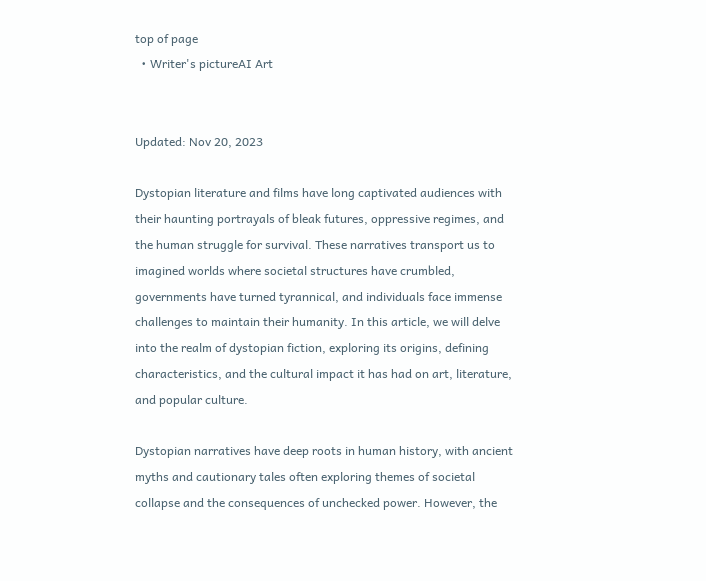top of page
  • Writer's pictureAI Art


Updated: Nov 20, 2023

Dystopian literature and films have long captivated audiences with their haunting portrayals of bleak futures, oppressive regimes, and the human struggle for survival. These narratives transport us to imagined worlds where societal structures have crumbled, governments have turned tyrannical, and individuals face immense challenges to maintain their humanity. In this article, we will delve into the realm of dystopian fiction, exploring its origins, defining characteristics, and the cultural impact it has had on art, literature, and popular culture.

Dystopian narratives have deep roots in human history, with ancient myths and cautionary tales often exploring themes of societal collapse and the consequences of unchecked power. However, the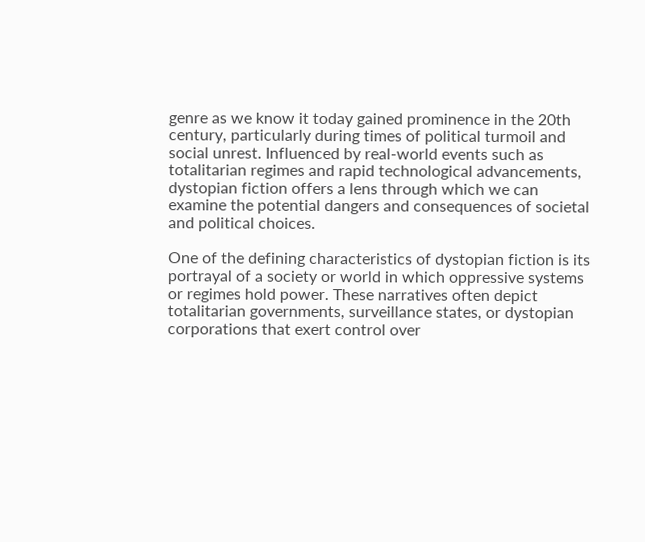genre as we know it today gained prominence in the 20th century, particularly during times of political turmoil and social unrest. Influenced by real-world events such as totalitarian regimes and rapid technological advancements, dystopian fiction offers a lens through which we can examine the potential dangers and consequences of societal and political choices.

One of the defining characteristics of dystopian fiction is its portrayal of a society or world in which oppressive systems or regimes hold power. These narratives often depict totalitarian governments, surveillance states, or dystopian corporations that exert control over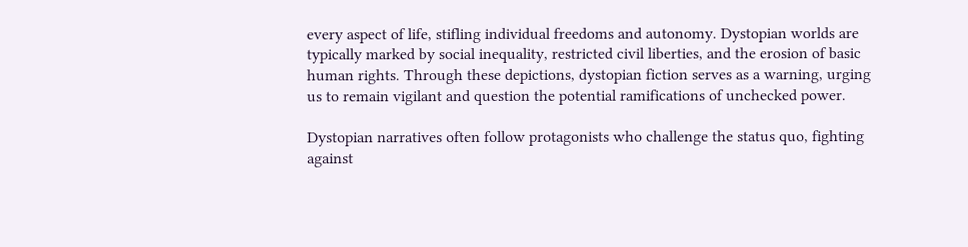every aspect of life, stifling individual freedoms and autonomy. Dystopian worlds are typically marked by social inequality, restricted civil liberties, and the erosion of basic human rights. Through these depictions, dystopian fiction serves as a warning, urging us to remain vigilant and question the potential ramifications of unchecked power.

Dystopian narratives often follow protagonists who challenge the status quo, fighting against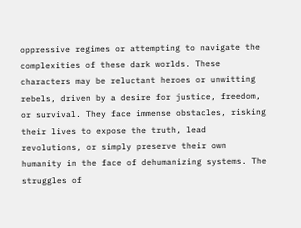oppressive regimes or attempting to navigate the complexities of these dark worlds. These characters may be reluctant heroes or unwitting rebels, driven by a desire for justice, freedom, or survival. They face immense obstacles, risking their lives to expose the truth, lead revolutions, or simply preserve their own humanity in the face of dehumanizing systems. The struggles of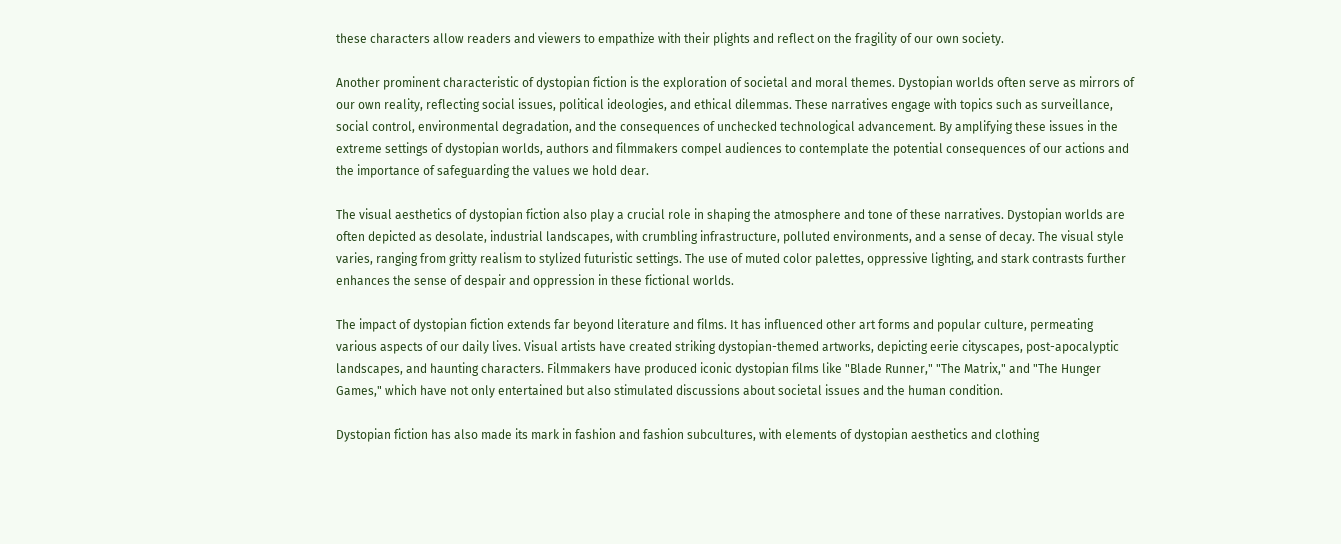these characters allow readers and viewers to empathize with their plights and reflect on the fragility of our own society.

Another prominent characteristic of dystopian fiction is the exploration of societal and moral themes. Dystopian worlds often serve as mirrors of our own reality, reflecting social issues, political ideologies, and ethical dilemmas. These narratives engage with topics such as surveillance, social control, environmental degradation, and the consequences of unchecked technological advancement. By amplifying these issues in the extreme settings of dystopian worlds, authors and filmmakers compel audiences to contemplate the potential consequences of our actions and the importance of safeguarding the values we hold dear.

The visual aesthetics of dystopian fiction also play a crucial role in shaping the atmosphere and tone of these narratives. Dystopian worlds are often depicted as desolate, industrial landscapes, with crumbling infrastructure, polluted environments, and a sense of decay. The visual style varies, ranging from gritty realism to stylized futuristic settings. The use of muted color palettes, oppressive lighting, and stark contrasts further enhances the sense of despair and oppression in these fictional worlds.

The impact of dystopian fiction extends far beyond literature and films. It has influenced other art forms and popular culture, permeating various aspects of our daily lives. Visual artists have created striking dystopian-themed artworks, depicting eerie cityscapes, post-apocalyptic landscapes, and haunting characters. Filmmakers have produced iconic dystopian films like "Blade Runner," "The Matrix," and "The Hunger Games," which have not only entertained but also stimulated discussions about societal issues and the human condition.

Dystopian fiction has also made its mark in fashion and fashion subcultures, with elements of dystopian aesthetics and clothing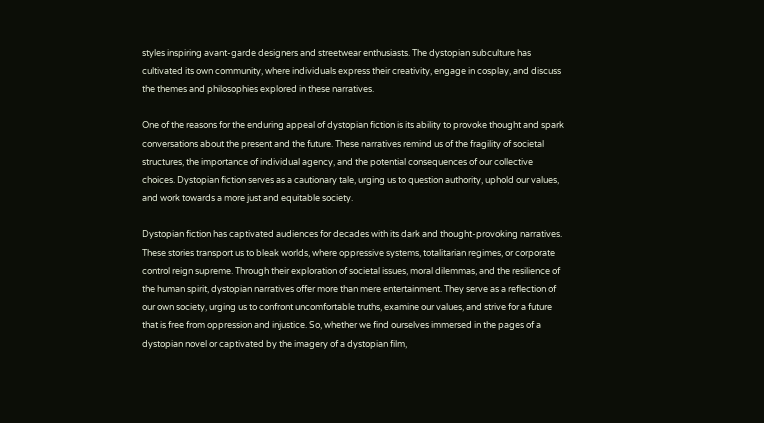styles inspiring avant-garde designers and streetwear enthusiasts. The dystopian subculture has cultivated its own community, where individuals express their creativity, engage in cosplay, and discuss the themes and philosophies explored in these narratives.

One of the reasons for the enduring appeal of dystopian fiction is its ability to provoke thought and spark conversations about the present and the future. These narratives remind us of the fragility of societal structures, the importance of individual agency, and the potential consequences of our collective choices. Dystopian fiction serves as a cautionary tale, urging us to question authority, uphold our values, and work towards a more just and equitable society.

Dystopian fiction has captivated audiences for decades with its dark and thought-provoking narratives. These stories transport us to bleak worlds, where oppressive systems, totalitarian regimes, or corporate control reign supreme. Through their exploration of societal issues, moral dilemmas, and the resilience of the human spirit, dystopian narratives offer more than mere entertainment. They serve as a reflection of our own society, urging us to confront uncomfortable truths, examine our values, and strive for a future that is free from oppression and injustice. So, whether we find ourselves immersed in the pages of a dystopian novel or captivated by the imagery of a dystopian film,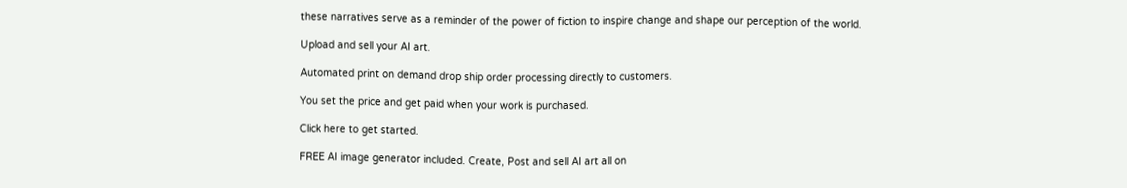these narratives serve as a reminder of the power of fiction to inspire change and shape our perception of the world.

Upload and sell your AI art.

Automated print on demand drop ship order processing directly to customers.

You set the price and get paid when your work is purchased.

Click here to get started.

FREE AI image generator included. Create, Post and sell AI art all on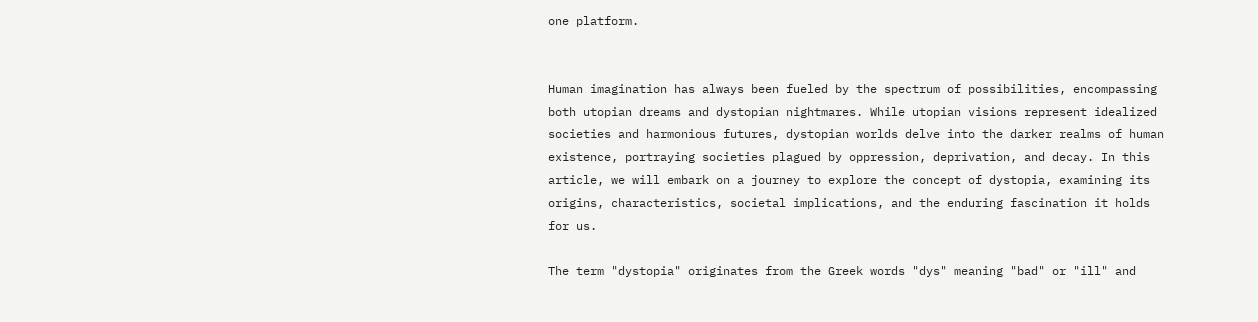one platform.


Human imagination has always been fueled by the spectrum of possibilities, encompassing both utopian dreams and dystopian nightmares. While utopian visions represent idealized societies and harmonious futures, dystopian worlds delve into the darker realms of human existence, portraying societies plagued by oppression, deprivation, and decay. In this article, we will embark on a journey to explore the concept of dystopia, examining its origins, characteristics, societal implications, and the enduring fascination it holds for us.

The term "dystopia" originates from the Greek words "dys" meaning "bad" or "ill" and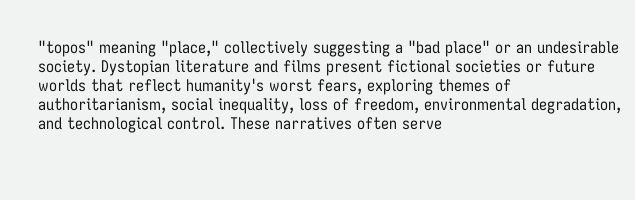"topos" meaning "place," collectively suggesting a "bad place" or an undesirable society. Dystopian literature and films present fictional societies or future worlds that reflect humanity's worst fears, exploring themes of authoritarianism, social inequality, loss of freedom, environmental degradation, and technological control. These narratives often serve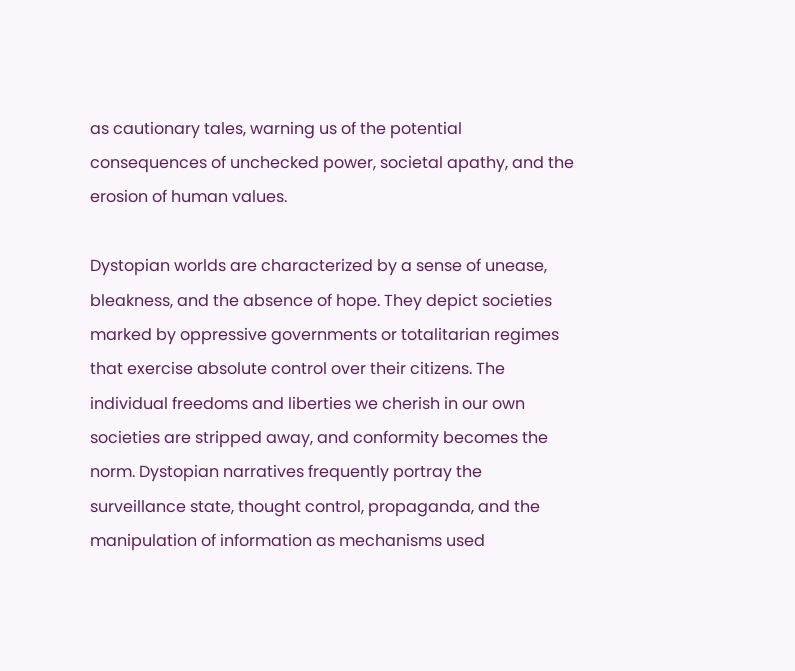as cautionary tales, warning us of the potential consequences of unchecked power, societal apathy, and the erosion of human values.

Dystopian worlds are characterized by a sense of unease, bleakness, and the absence of hope. They depict societies marked by oppressive governments or totalitarian regimes that exercise absolute control over their citizens. The individual freedoms and liberties we cherish in our own societies are stripped away, and conformity becomes the norm. Dystopian narratives frequently portray the surveillance state, thought control, propaganda, and the manipulation of information as mechanisms used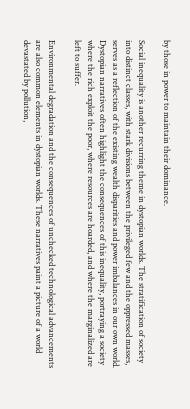by those in power to maintain their dominance.

Social inequality is another recurring theme in dystopian worlds. The stratification of society into distinct classes, with stark divisions between the privileged few and the oppressed masses, serves as a reflection of the existing wealth disparities and power imbalances in our own world. Dystopian narratives often highlight the consequences of this inequality, portraying a society where the rich exploit the poor, where resources are hoarded, and where the marginalized are left to suffer.

Environmental degradation and the consequences of unchecked technological advancements are also common elements in dystopian worlds. These narratives paint a picture of a world devastated by pollution,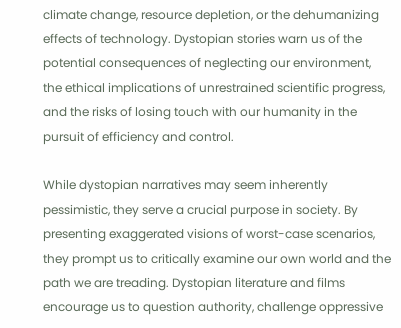climate change, resource depletion, or the dehumanizing effects of technology. Dystopian stories warn us of the potential consequences of neglecting our environment, the ethical implications of unrestrained scientific progress, and the risks of losing touch with our humanity in the pursuit of efficiency and control.

While dystopian narratives may seem inherently pessimistic, they serve a crucial purpose in society. By presenting exaggerated visions of worst-case scenarios, they prompt us to critically examine our own world and the path we are treading. Dystopian literature and films encourage us to question authority, challenge oppressive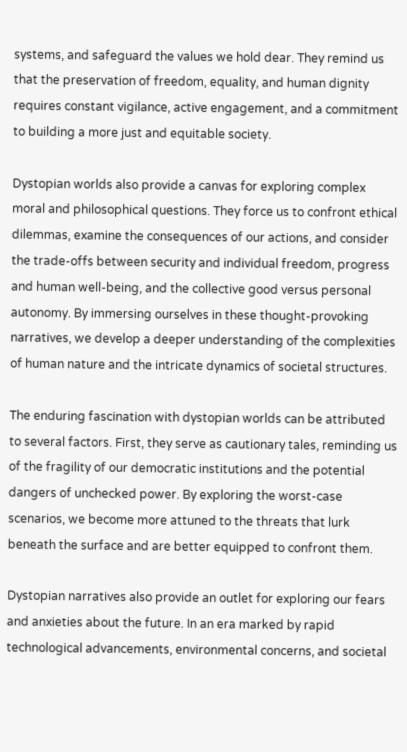systems, and safeguard the values we hold dear. They remind us that the preservation of freedom, equality, and human dignity requires constant vigilance, active engagement, and a commitment to building a more just and equitable society.

Dystopian worlds also provide a canvas for exploring complex moral and philosophical questions. They force us to confront ethical dilemmas, examine the consequences of our actions, and consider the trade-offs between security and individual freedom, progress and human well-being, and the collective good versus personal autonomy. By immersing ourselves in these thought-provoking narratives, we develop a deeper understanding of the complexities of human nature and the intricate dynamics of societal structures.

The enduring fascination with dystopian worlds can be attributed to several factors. First, they serve as cautionary tales, reminding us of the fragility of our democratic institutions and the potential dangers of unchecked power. By exploring the worst-case scenarios, we become more attuned to the threats that lurk beneath the surface and are better equipped to confront them.

Dystopian narratives also provide an outlet for exploring our fears and anxieties about the future. In an era marked by rapid technological advancements, environmental concerns, and societal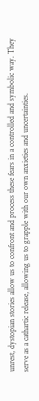unrest, dystopian stories allow us to confront and process these fears in a controlled and symbolic way. They serve as a cathartic release, allowing us to grapple with our own anxieties and uncertainties.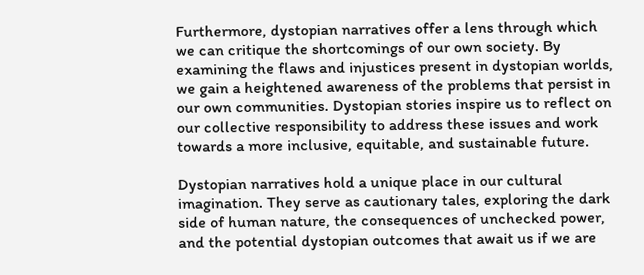Furthermore, dystopian narratives offer a lens through which we can critique the shortcomings of our own society. By examining the flaws and injustices present in dystopian worlds, we gain a heightened awareness of the problems that persist in our own communities. Dystopian stories inspire us to reflect on our collective responsibility to address these issues and work towards a more inclusive, equitable, and sustainable future.

Dystopian narratives hold a unique place in our cultural imagination. They serve as cautionary tales, exploring the dark side of human nature, the consequences of unchecked power, and the potential dystopian outcomes that await us if we are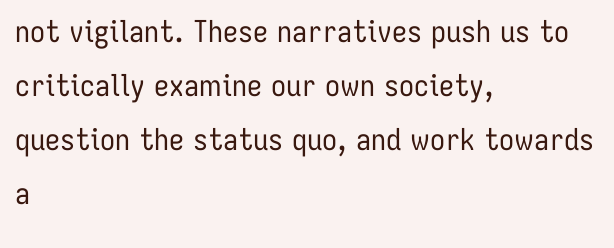not vigilant. These narratives push us to critically examine our own society, question the status quo, and work towards a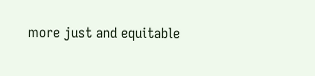more just and equitable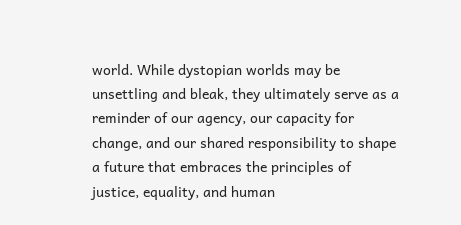world. While dystopian worlds may be unsettling and bleak, they ultimately serve as a reminder of our agency, our capacity for change, and our shared responsibility to shape a future that embraces the principles of justice, equality, and human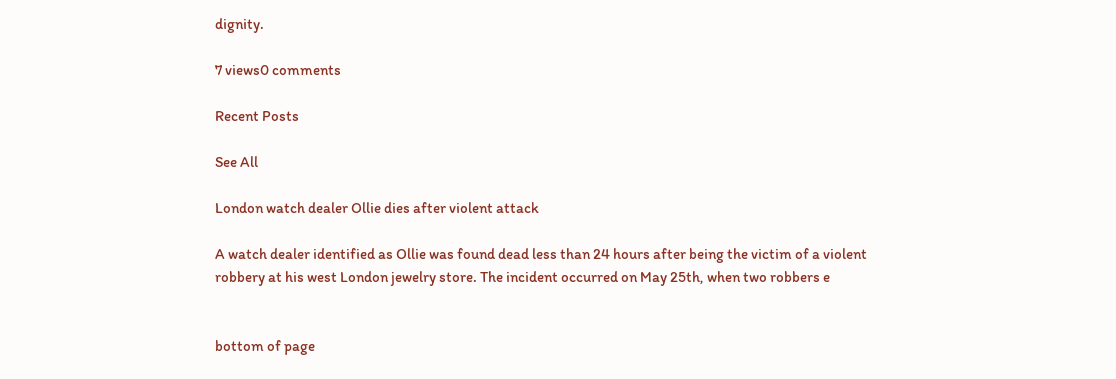dignity.

7 views0 comments

Recent Posts

See All

London watch dealer Ollie dies after violent attack

A watch dealer identified as Ollie was found dead less than 24 hours after being the victim of a violent robbery at his west London jewelry store. The incident occurred on May 25th, when two robbers e


bottom of page